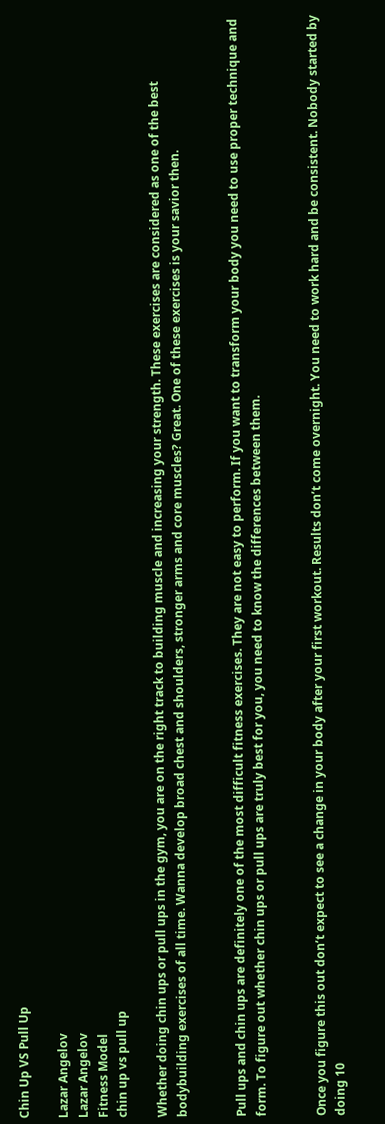Chin Up VS Pull Up

Lazar Angelov
Lazar Angelov
Fitness Model
chin up vs pull up

Whether doing chin ups or pull ups in the gym, you are on the right track to building muscle and increasing your strength. These exercises are considered as one of the best bodybuilding exercises of all time. Wanna develop broad chest and shoulders, stronger arms and core muscles? Great. One of these exercises is your savior then.


Pull ups and chin ups are definitely one of the most difficult fitness exercises. They are not easy to perform. If you want to transform your body you need to use proper technique and form. To figure out whether chin ups or pull ups are truly best for you, you need to know the differences between them.


Once you figure this out don’t expect to see a change in your body after your first workout. Results don’t come overnight. You need to work hard and be consistent. Nobody started by doing 10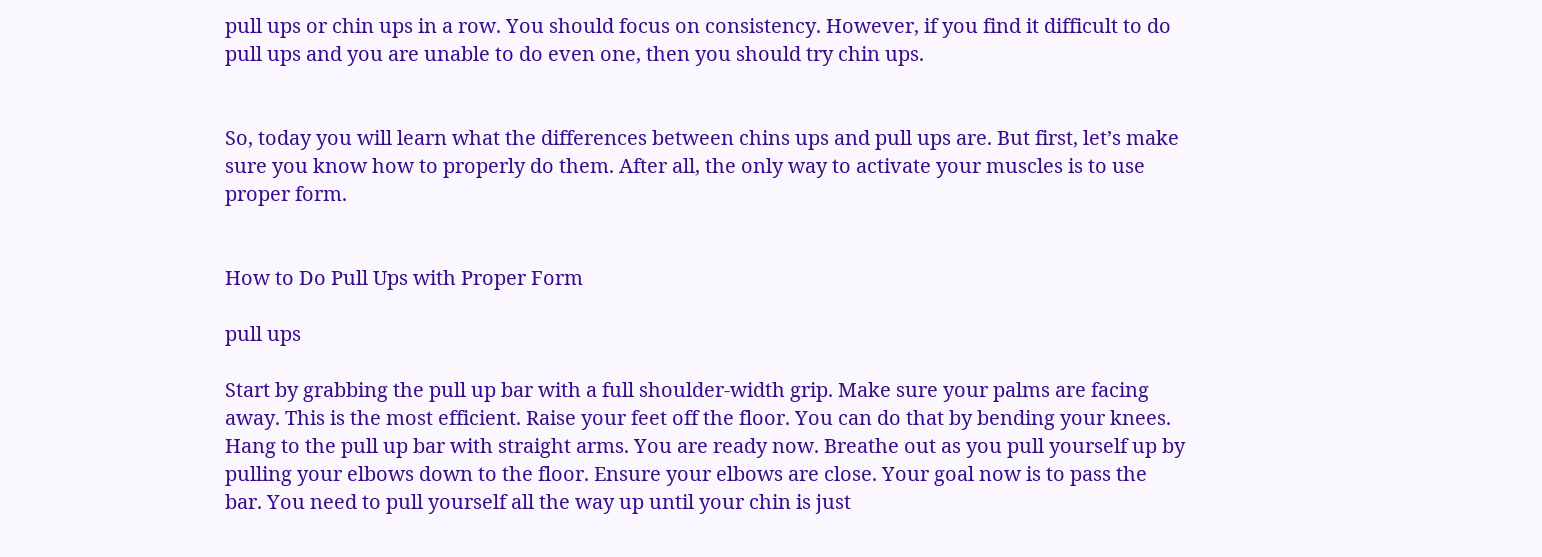pull ups or chin ups in a row. You should focus on consistency. However, if you find it difficult to do pull ups and you are unable to do even one, then you should try chin ups.


So, today you will learn what the differences between chins ups and pull ups are. But first, let’s make sure you know how to properly do them. After all, the only way to activate your muscles is to use proper form.


How to Do Pull Ups with Proper Form

pull ups

Start by grabbing the pull up bar with a full shoulder-width grip. Make sure your palms are facing away. This is the most efficient. Raise your feet off the floor. You can do that by bending your knees. Hang to the pull up bar with straight arms. You are ready now. Breathe out as you pull yourself up by pulling your elbows down to the floor. Ensure your elbows are close. Your goal now is to pass the bar. You need to pull yourself all the way up until your chin is just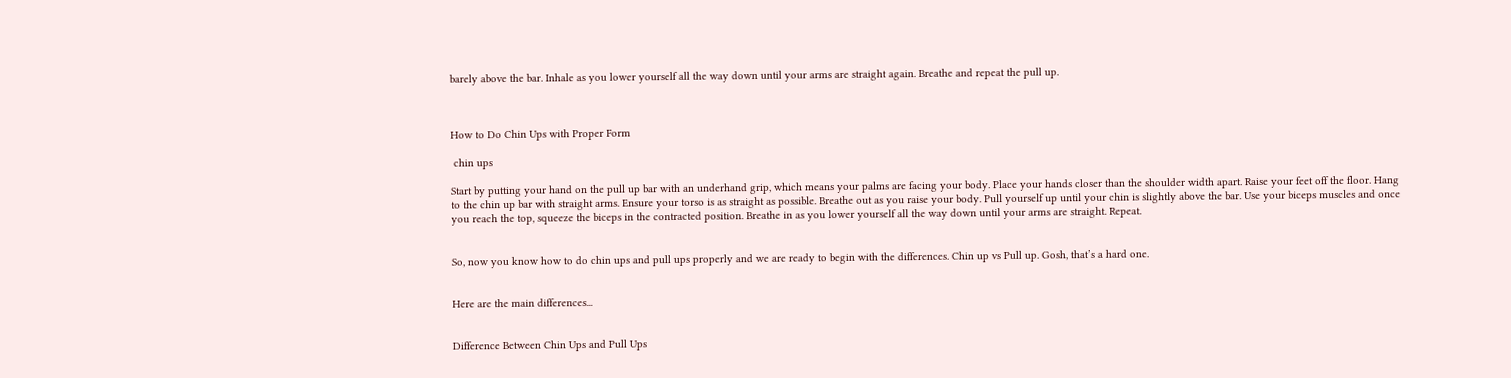barely above the bar. Inhale as you lower yourself all the way down until your arms are straight again. Breathe and repeat the pull up.



How to Do Chin Ups with Proper Form

 chin ups

Start by putting your hand on the pull up bar with an underhand grip, which means your palms are facing your body. Place your hands closer than the shoulder width apart. Raise your feet off the floor. Hang to the chin up bar with straight arms. Ensure your torso is as straight as possible. Breathe out as you raise your body. Pull yourself up until your chin is slightly above the bar. Use your biceps muscles and once you reach the top, squeeze the biceps in the contracted position. Breathe in as you lower yourself all the way down until your arms are straight. Repeat.


So, now you know how to do chin ups and pull ups properly and we are ready to begin with the differences. Chin up vs Pull up. Gosh, that’s a hard one.


Here are the main differences...


Difference Between Chin Ups and Pull Ups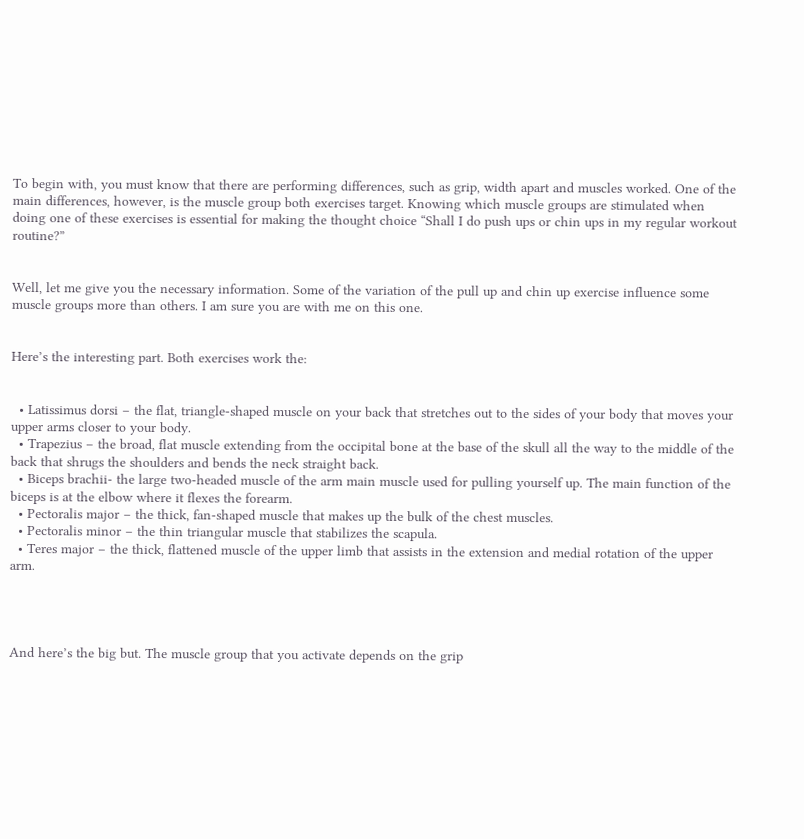To begin with, you must know that there are performing differences, such as grip, width apart and muscles worked. One of the main differences, however, is the muscle group both exercises target. Knowing which muscle groups are stimulated when doing one of these exercises is essential for making the thought choice “Shall I do push ups or chin ups in my regular workout routine?”


Well, let me give you the necessary information. Some of the variation of the pull up and chin up exercise influence some muscle groups more than others. I am sure you are with me on this one.


Here’s the interesting part. Both exercises work the:


  • Latissimus dorsi – the flat, triangle-shaped muscle on your back that stretches out to the sides of your body that moves your upper arms closer to your body.
  • Trapezius – the broad, flat muscle extending from the occipital bone at the base of the skull all the way to the middle of the back that shrugs the shoulders and bends the neck straight back.
  • Biceps brachii- the large two-headed muscle of the arm main muscle used for pulling yourself up. The main function of the biceps is at the elbow where it flexes the forearm.
  • Pectoralis major – the thick, fan-shaped muscle that makes up the bulk of the chest muscles.
  • Pectoralis minor – the thin triangular muscle that stabilizes the scapula.
  • Teres major – the thick, flattened muscle of the upper limb that assists in the extension and medial rotation of the upper arm.




And here’s the big but. The muscle group that you activate depends on the grip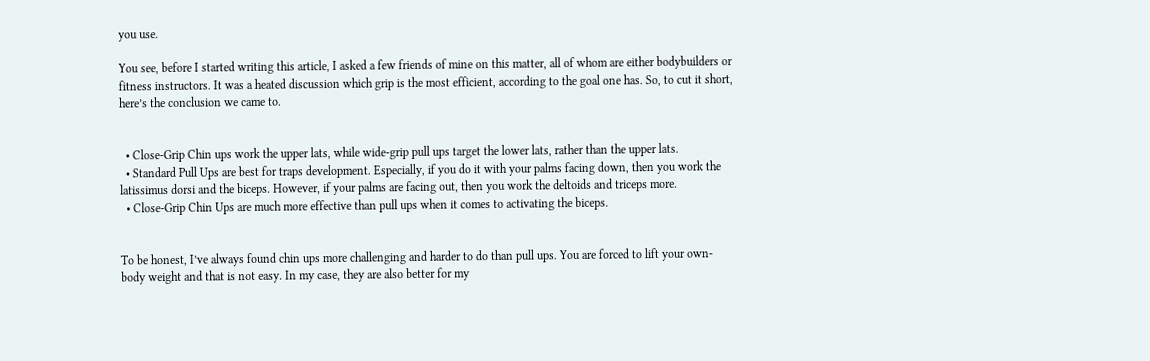you use.

You see, before I started writing this article, I asked a few friends of mine on this matter, all of whom are either bodybuilders or fitness instructors. It was a heated discussion which grip is the most efficient, according to the goal one has. So, to cut it short, here’s the conclusion we came to.


  • Close-Grip Chin ups work the upper lats, while wide-grip pull ups target the lower lats, rather than the upper lats.
  • Standard Pull Ups are best for traps development. Especially, if you do it with your palms facing down, then you work the latissimus dorsi and the biceps. However, if your palms are facing out, then you work the deltoids and triceps more.
  • Close-Grip Chin Ups are much more effective than pull ups when it comes to activating the biceps.


To be honest, I’ve always found chin ups more challenging and harder to do than pull ups. You are forced to lift your own-body weight and that is not easy. In my case, they are also better for my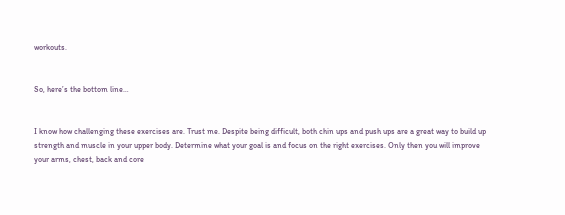workouts.


So, here’s the bottom line…


I know how challenging these exercises are. Trust me. Despite being difficult, both chin ups and push ups are a great way to build up strength and muscle in your upper body. Determine what your goal is and focus on the right exercises. Only then you will improve your arms, chest, back and core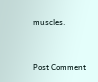muscles.


Post Comment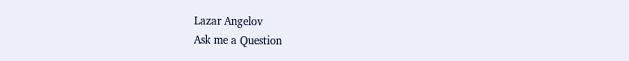Lazar Angelov
Ask me a Question